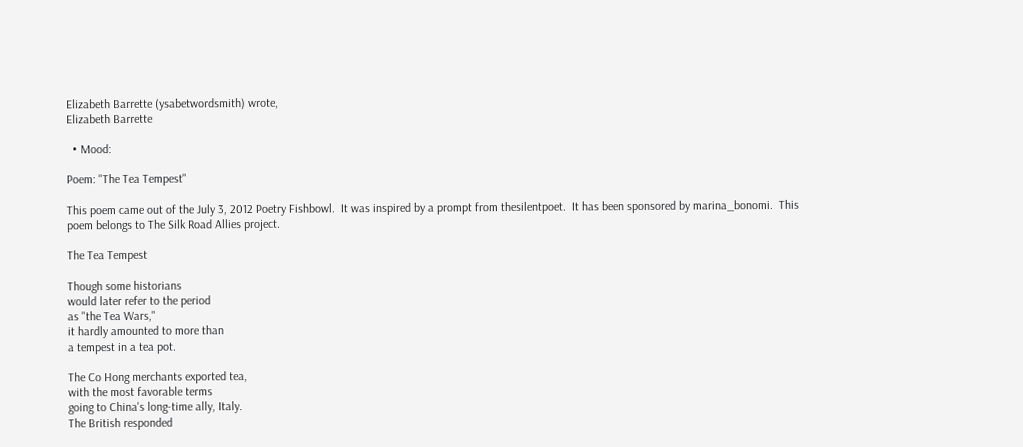Elizabeth Barrette (ysabetwordsmith) wrote,
Elizabeth Barrette

  • Mood:

Poem: "The Tea Tempest"

This poem came out of the July 3, 2012 Poetry Fishbowl.  It was inspired by a prompt from thesilentpoet.  It has been sponsored by marina_bonomi.  This poem belongs to The Silk Road Allies project.

The Tea Tempest

Though some historians
would later refer to the period
as "the Tea Wars,"
it hardly amounted to more than
a tempest in a tea pot.

The Co Hong merchants exported tea,
with the most favorable terms
going to China's long-time ally, Italy.
The British responded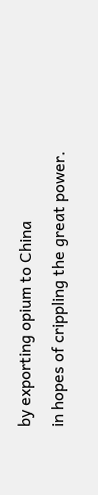by exporting opium to China
in hopes of crippling the great power.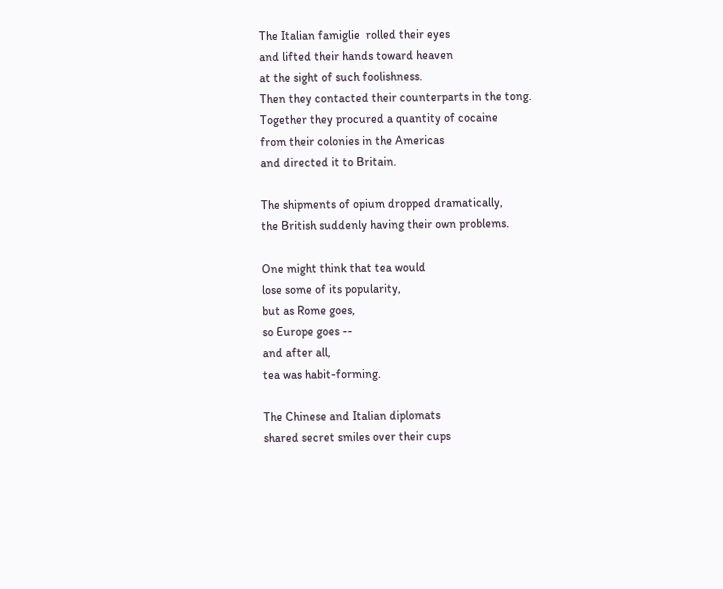The Italian famiglie  rolled their eyes
and lifted their hands toward heaven
at the sight of such foolishness.
Then they contacted their counterparts in the tong.
Together they procured a quantity of cocaine
from their colonies in the Americas
and directed it to Britain.

The shipments of opium dropped dramatically,
the British suddenly having their own problems.

One might think that tea would
lose some of its popularity,
but as Rome goes,
so Europe goes --
and after all,
tea was habit-forming.

The Chinese and Italian diplomats
shared secret smiles over their cups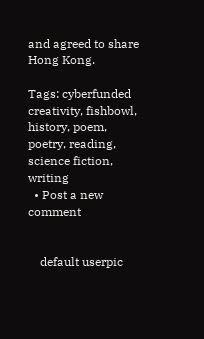and agreed to share Hong Kong.

Tags: cyberfunded creativity, fishbowl, history, poem, poetry, reading, science fiction, writing
  • Post a new comment


    default userpic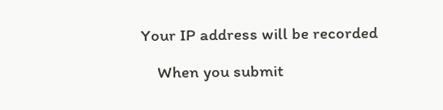Your IP address will be recorded

    When you submit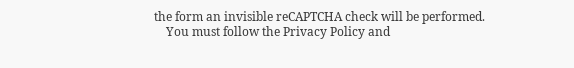the form an invisible reCAPTCHA check will be performed.
    You must follow the Privacy Policy and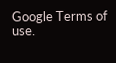Google Terms of use.